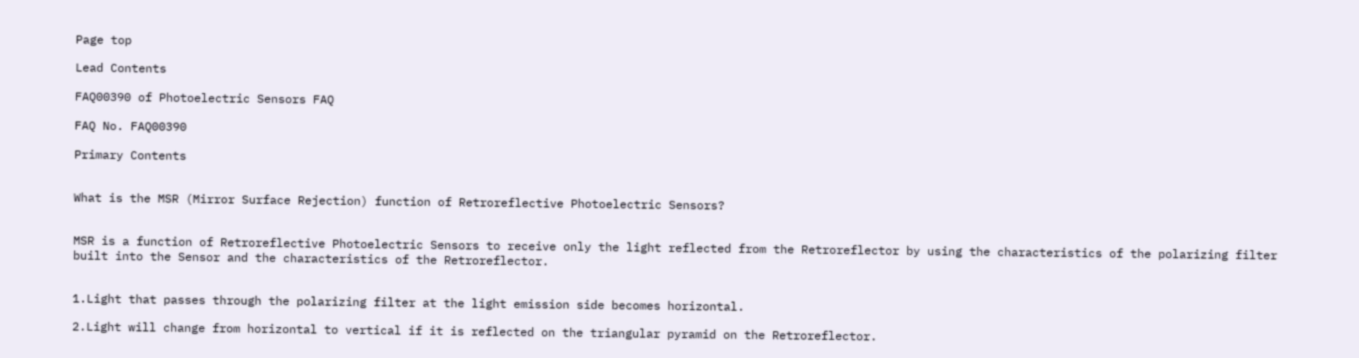Page top

Lead Contents

FAQ00390 of Photoelectric Sensors FAQ

FAQ No. FAQ00390

Primary Contents


What is the MSR (Mirror Surface Rejection) function of Retroreflective Photoelectric Sensors?


MSR is a function of Retroreflective Photoelectric Sensors to receive only the light reflected from the Retroreflector by using the characteristics of the polarizing filter built into the Sensor and the characteristics of the Retroreflector.


1.Light that passes through the polarizing filter at the light emission side becomes horizontal.

2.Light will change from horizontal to vertical if it is reflected on the triangular pyramid on the Retroreflector.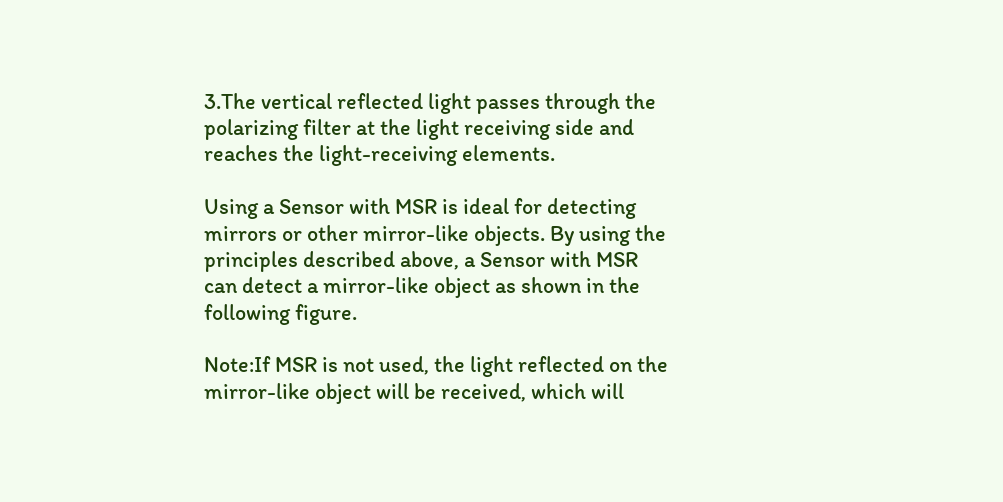3.The vertical reflected light passes through the polarizing filter at the light receiving side and reaches the light-receiving elements.

Using a Sensor with MSR is ideal for detecting mirrors or other mirror-like objects. By using the principles described above, a Sensor with MSR can detect a mirror-like object as shown in the following figure.

Note:If MSR is not used, the light reflected on the mirror-like object will be received, which will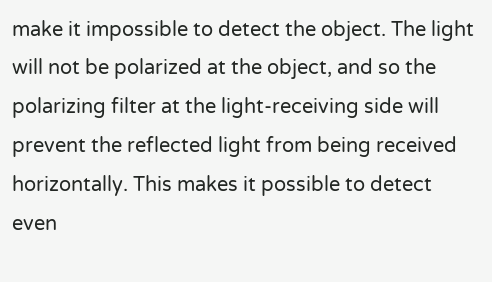make it impossible to detect the object. The light will not be polarized at the object, and so the polarizing filter at the light-receiving side will prevent the reflected light from being received horizontally. This makes it possible to detect even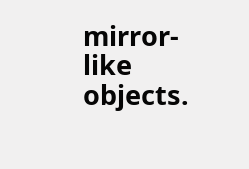mirror-like objects.